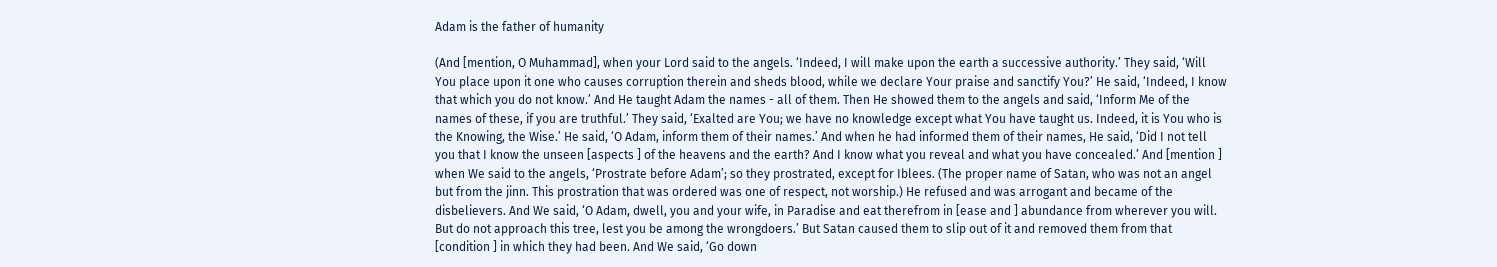Adam is the father of humanity

(And [mention, O Muhammad], when your Lord said to the angels. ‘Indeed, I will make upon the earth a successive authority.’ They said, ‘Will You place upon it one who causes corruption therein and sheds blood, while we declare Your praise and sanctify You?’ He said, ‘Indeed, I know that which you do not know.’ And He taught Adam the names - all of them. Then He showed them to the angels and said, ‘Inform Me of the names of these, if you are truthful.’ They said, ‘Exalted are You; we have no knowledge except what You have taught us. Indeed, it is You who is the Knowing, the Wise.’ He said, ‘O Adam, inform them of their names.’ And when he had informed them of their names, He said, ‘Did I not tell you that I know the unseen [aspects ] of the heavens and the earth? And I know what you reveal and what you have concealed.’ And [mention ] when We said to the angels, ‘Prostrate before Adam’; so they prostrated, except for Iblees. (The proper name of Satan, who was not an angel but from the jinn. This prostration that was ordered was one of respect, not worship.) He refused and was arrogant and became of the disbelievers. And We said, ‘O Adam, dwell, you and your wife, in Paradise and eat therefrom in [ease and ] abundance from wherever you will. But do not approach this tree, lest you be among the wrongdoers.’ But Satan caused them to slip out of it and removed them from that [condition ] in which they had been. And We said, ‘Go down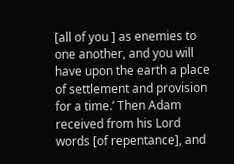[all of you ] as enemies to one another, and you will have upon the earth a place of settlement and provision for a time.’ Then Adam received from his Lord words [of repentance], and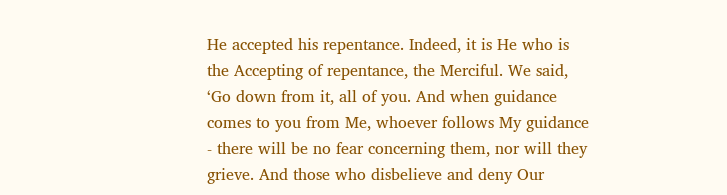He accepted his repentance. Indeed, it is He who is the Accepting of repentance, the Merciful. We said, ‘Go down from it, all of you. And when guidance comes to you from Me, whoever follows My guidance - there will be no fear concerning them, nor will they grieve. And those who disbelieve and deny Our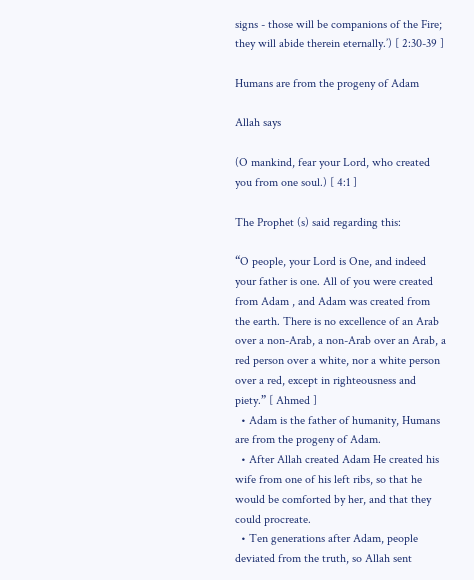signs - those will be companions of the Fire; they will abide therein eternally.’) [ 2:30-39 ]

Humans are from the progeny of Adam

Allah says

(O mankind, fear your Lord, who created you from one soul.) [ 4:1 ]

The Prophet (s) said regarding this:

“O people, your Lord is One, and indeed your father is one. All of you were created from Adam , and Adam was created from the earth. There is no excellence of an Arab over a non-Arab, a non-Arab over an Arab, a red person over a white, nor a white person over a red, except in righteousness and piety.” [ Ahmed ]
  • Adam is the father of humanity, Humans are from the progeny of Adam.
  • After Allah created Adam He created his wife from one of his left ribs, so that he would be comforted by her, and that they could procreate.
  • Ten generations after Adam, people deviated from the truth, so Allah sent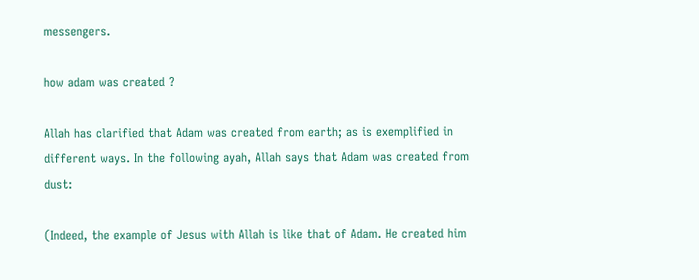messengers.

how adam was created ?

Allah has clarified that Adam was created from earth; as is exemplified in different ways. In the following ayah, Allah says that Adam was created from dust:

(Indeed, the example of Jesus with Allah is like that of Adam. He created him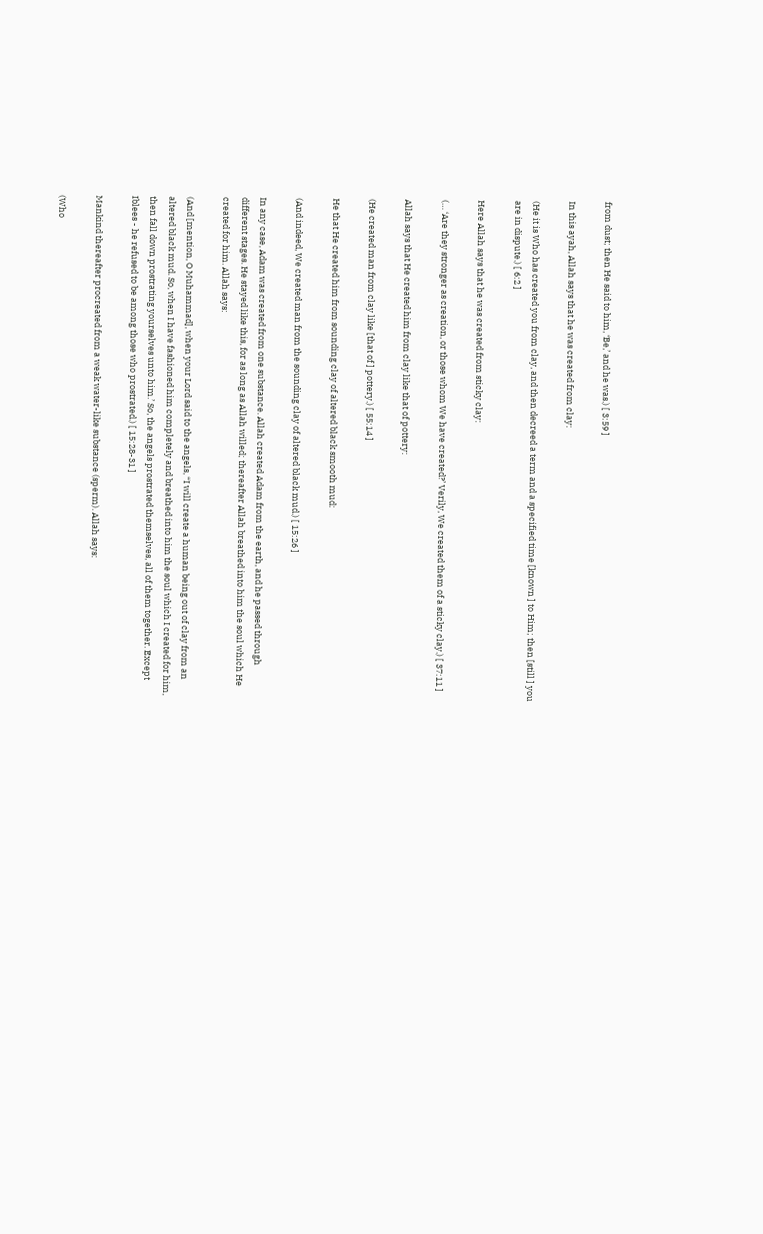from dust; then He said to him, ‘Be,’ and he was.) [ 3:59 ]

In this ayah, Allah says that he was created from clay:

(He it is Who has created you from clay, and then decreed a term and a specified time [known ] to Him; then [still ] you are in dispute.) [ 6:2 ]

Here Allah says that he was created from sticky clay:

(… ‘Are they stronger as creation, or those whom We have created?’ Verily, We created them of a sticky clay.) [ 37:11 ]

Allah says that He created him from clay like that of pottery:

(He created man from clay like [that of ] pottery.) [ 55:14 ]

He that He created him from sounding clay of altered black smooth mud:

(And indeed, We created man from the sounding clay of altered black mud.) [ 15:26 ]

In any case, Adam was created from one substance. Allah created Adam from the earth, and he passed through different stages. He stayed like this, for as long as Allah willed; thereafter Allah breathed into him the soul which He created for him. Allah says:

(And [mention, O Muhammad], when your Lord said to the angels, “I will create a human being out of clay from an altered black mud. So, when I have fashioned him completely and breathed into him the soul which I created for him, then fall down prostrating yourselves unto him.’ So, the angels prostrated themselves, all of them together. Except Iblees - he refused to be among those who prostrated.) [ 15:28-31 ]

Mankind thereafter procreated from a weak water-like substance (sperm). Allah says:

(Who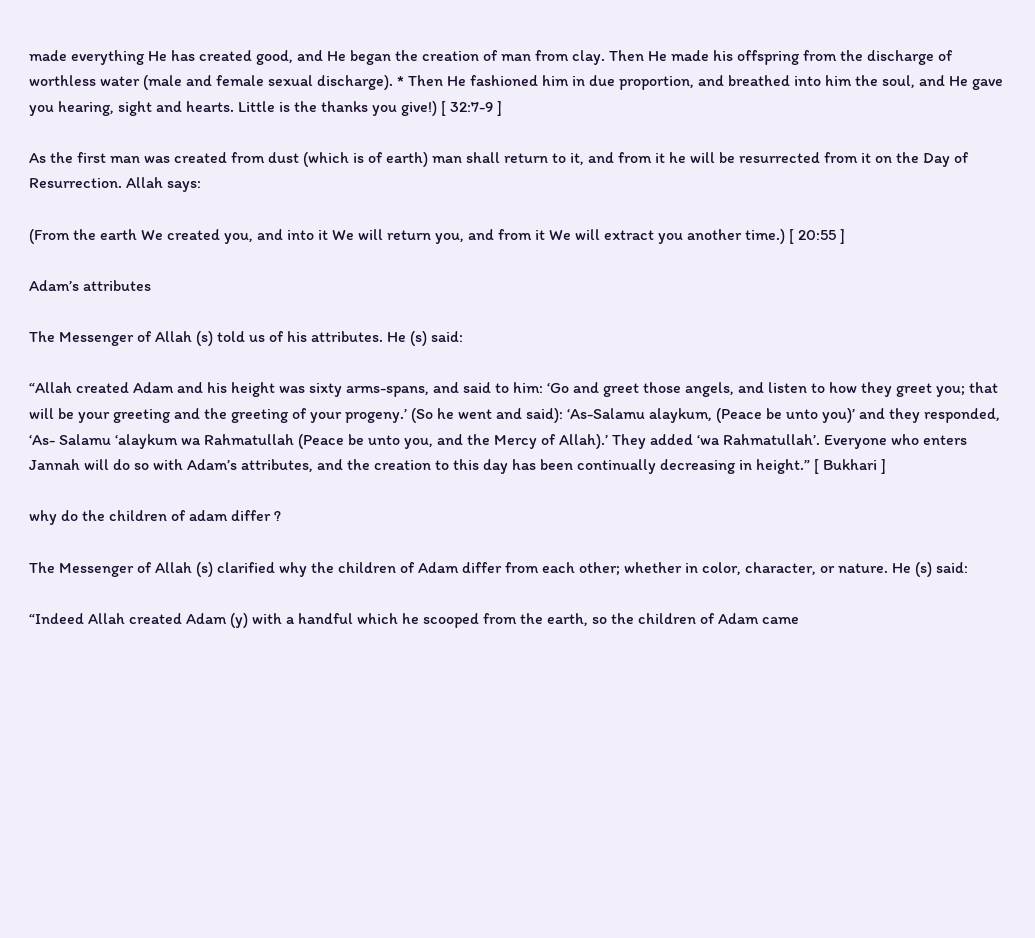made everything He has created good, and He began the creation of man from clay. Then He made his offspring from the discharge of worthless water (male and female sexual discharge). * Then He fashioned him in due proportion, and breathed into him the soul, and He gave you hearing, sight and hearts. Little is the thanks you give!) [ 32:7-9 ]

As the first man was created from dust (which is of earth) man shall return to it, and from it he will be resurrected from it on the Day of Resurrection. Allah says:

(From the earth We created you, and into it We will return you, and from it We will extract you another time.) [ 20:55 ]

Adam’s attributes

The Messenger of Allah (s) told us of his attributes. He (s) said:

“Allah created Adam and his height was sixty arms-spans, and said to him: ‘Go and greet those angels, and listen to how they greet you; that will be your greeting and the greeting of your progeny.’ (So he went and said): ‘As-Salamu alaykum, (Peace be unto you)’ and they responded, ‘As- Salamu ‘alaykum wa Rahmatullah (Peace be unto you, and the Mercy of Allah).’ They added ‘wa Rahmatullah’. Everyone who enters Jannah will do so with Adam’s attributes, and the creation to this day has been continually decreasing in height.” [ Bukhari ]

why do the children of adam differ ?

The Messenger of Allah (s) clarified why the children of Adam differ from each other; whether in color, character, or nature. He (s) said:

“Indeed Allah created Adam (y) with a handful which he scooped from the earth, so the children of Adam came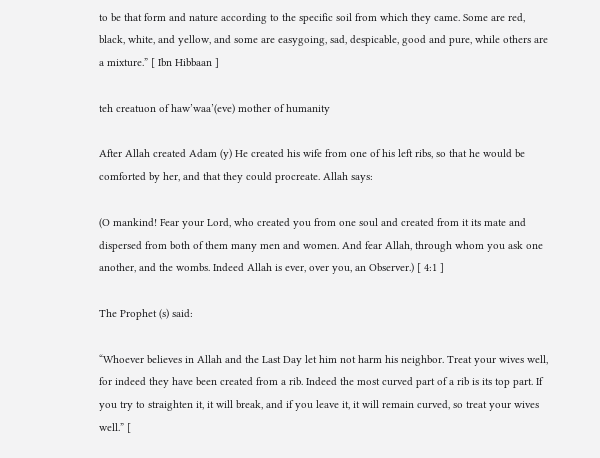to be that form and nature according to the specific soil from which they came. Some are red, black, white, and yellow, and some are easygoing, sad, despicable, good and pure, while others are a mixture.” [ Ibn Hibbaan ]

teh creatuon of haw’waa’(eve) mother of humanity

After Allah created Adam (y) He created his wife from one of his left ribs, so that he would be comforted by her, and that they could procreate. Allah says:

(O mankind! Fear your Lord, who created you from one soul and created from it its mate and dispersed from both of them many men and women. And fear Allah, through whom you ask one another, and the wombs. Indeed Allah is ever, over you, an Observer.) [ 4:1 ]

The Prophet (s) said:

“Whoever believes in Allah and the Last Day let him not harm his neighbor. Treat your wives well, for indeed they have been created from a rib. Indeed the most curved part of a rib is its top part. If you try to straighten it, it will break, and if you leave it, it will remain curved, so treat your wives well.” [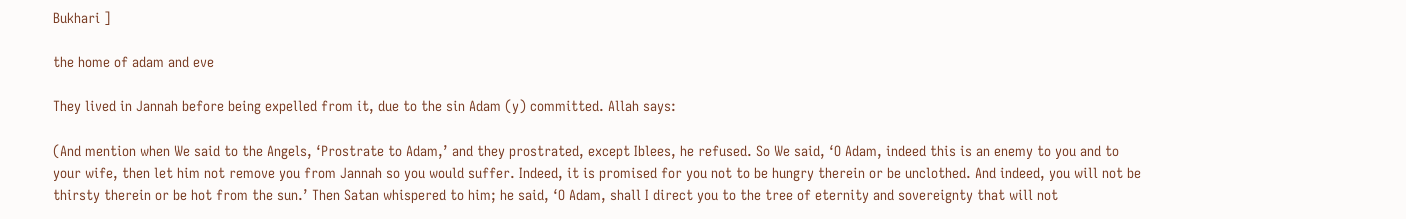Bukhari ]

the home of adam and eve

They lived in Jannah before being expelled from it, due to the sin Adam (y) committed. Allah says:

(And mention when We said to the Angels, ‘Prostrate to Adam,’ and they prostrated, except Iblees, he refused. So We said, ‘O Adam, indeed this is an enemy to you and to your wife, then let him not remove you from Jannah so you would suffer. Indeed, it is promised for you not to be hungry therein or be unclothed. And indeed, you will not be thirsty therein or be hot from the sun.’ Then Satan whispered to him; he said, ‘O Adam, shall I direct you to the tree of eternity and sovereignty that will not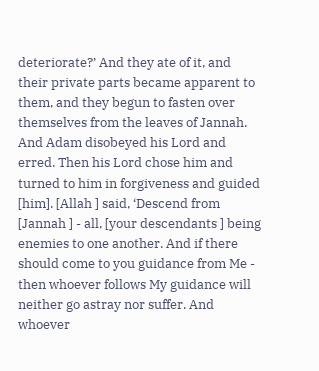deteriorate?’ And they ate of it, and their private parts became apparent to them, and they begun to fasten over themselves from the leaves of Jannah. And Adam disobeyed his Lord and erred. Then his Lord chose him and turned to him in forgiveness and guided [him]. [Allah ] said, ‘Descend from [Jannah ] - all, [your descendants ] being enemies to one another. And if there should come to you guidance from Me - then whoever follows My guidance will neither go astray nor suffer. And whoever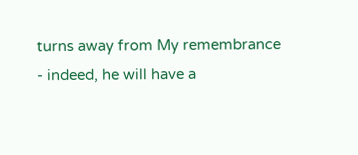turns away from My remembrance - indeed, he will have a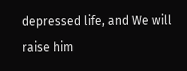depressed life, and We will raise him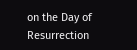on the Day of Resurrection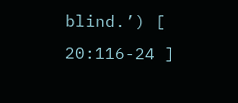blind.’) [ 20:116-24 ]